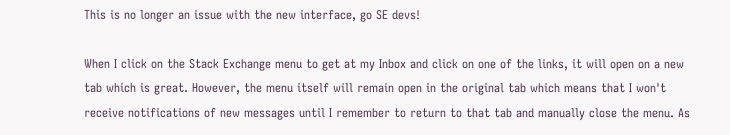This is no longer an issue with the new interface, go SE devs!

When I click on the Stack Exchange menu to get at my Inbox and click on one of the links, it will open on a new tab which is great. However, the menu itself will remain open in the original tab which means that I won't receive notifications of new messages until I remember to return to that tab and manually close the menu. As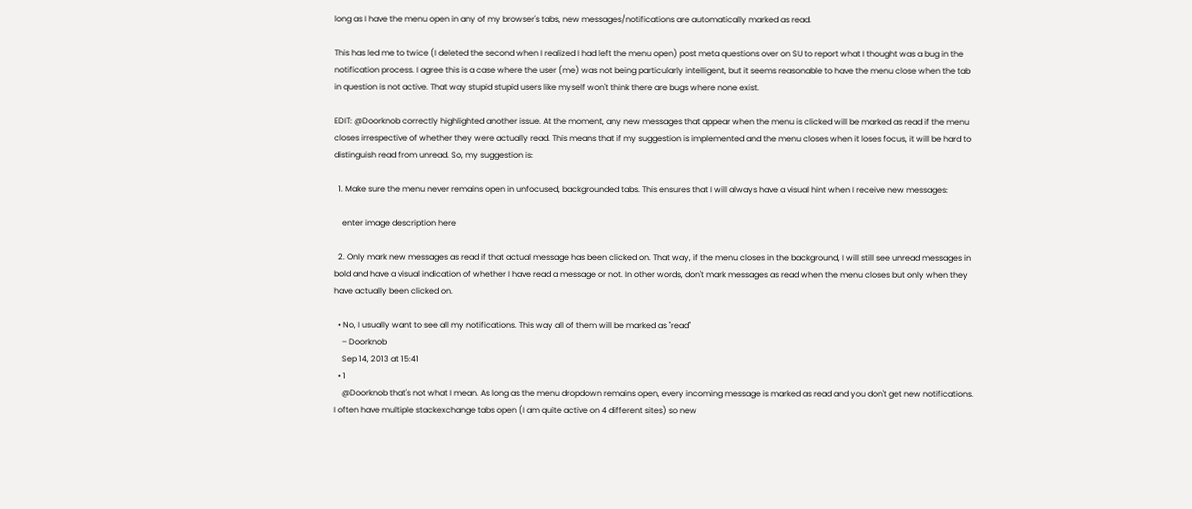long as I have the menu open in any of my browser's tabs, new messages/notifications are automatically marked as read.

This has led me to twice (I deleted the second when I realized I had left the menu open) post meta questions over on SU to report what I thought was a bug in the notification process. I agree this is a case where the user (me) was not being particularly intelligent, but it seems reasonable to have the menu close when the tab in question is not active. That way stupid stupid users like myself won't think there are bugs where none exist.

EDIT: @Doorknob correctly highlighted another issue. At the moment, any new messages that appear when the menu is clicked will be marked as read if the menu closes irrespective of whether they were actually read. This means that if my suggestion is implemented and the menu closes when it loses focus, it will be hard to distinguish read from unread. So, my suggestion is:

  1. Make sure the menu never remains open in unfocused, backgrounded tabs. This ensures that I will always have a visual hint when I receive new messages:

    enter image description here

  2. Only mark new messages as read if that actual message has been clicked on. That way, if the menu closes in the background, I will still see unread messages in bold and have a visual indication of whether I have read a message or not. In other words, don't mark messages as read when the menu closes but only when they have actually been clicked on.

  • No, I usually want to see all my notifications. This way all of them will be marked as "read"
    – Doorknob
    Sep 14, 2013 at 15:41
  • 1
    @Doorknob that's not what I mean. As long as the menu dropdown remains open, every incoming message is marked as read and you don't get new notifications. I often have multiple stackexchange tabs open (I am quite active on 4 different sites) so new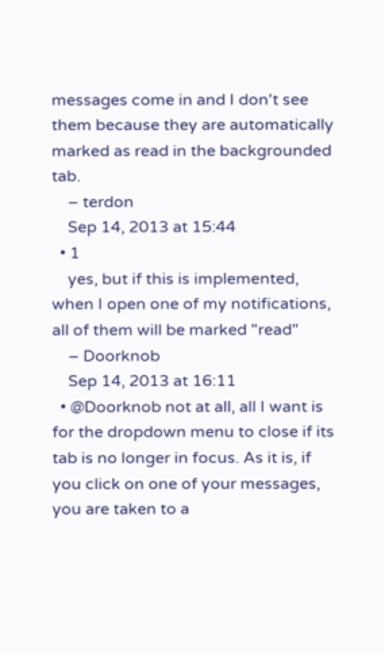messages come in and I don't see them because they are automatically marked as read in the backgrounded tab.
    – terdon
    Sep 14, 2013 at 15:44
  • 1
    yes, but if this is implemented, when I open one of my notifications, all of them will be marked "read"
    – Doorknob
    Sep 14, 2013 at 16:11
  • @Doorknob not at all, all I want is for the dropdown menu to close if its tab is no longer in focus. As it is, if you click on one of your messages, you are taken to a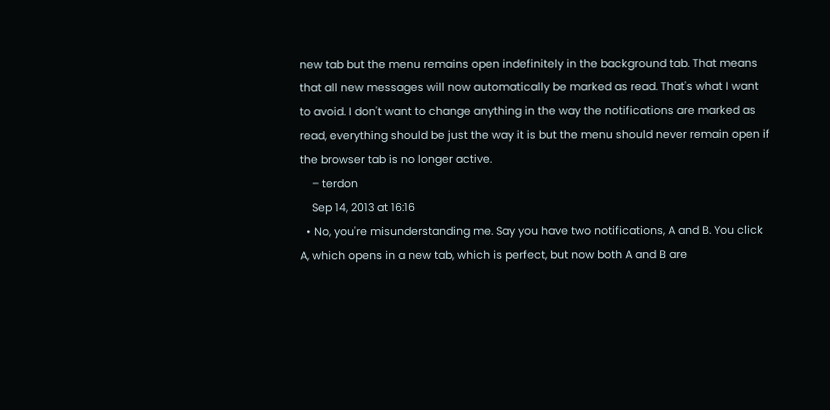new tab but the menu remains open indefinitely in the background tab. That means that all new messages will now automatically be marked as read. That's what I want to avoid. I don't want to change anything in the way the notifications are marked as read, everything should be just the way it is but the menu should never remain open if the browser tab is no longer active.
    – terdon
    Sep 14, 2013 at 16:16
  • No, you're misunderstanding me. Say you have two notifications, A and B. You click A, which opens in a new tab, which is perfect, but now both A and B are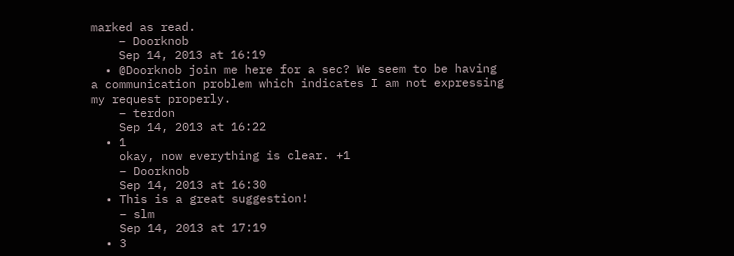marked as read.
    – Doorknob
    Sep 14, 2013 at 16:19
  • @Doorknob join me here for a sec? We seem to be having a communication problem which indicates I am not expressing my request properly.
    – terdon
    Sep 14, 2013 at 16:22
  • 1
    okay, now everything is clear. +1
    – Doorknob
    Sep 14, 2013 at 16:30
  • This is a great suggestion!
    – slm
    Sep 14, 2013 at 17:19
  • 3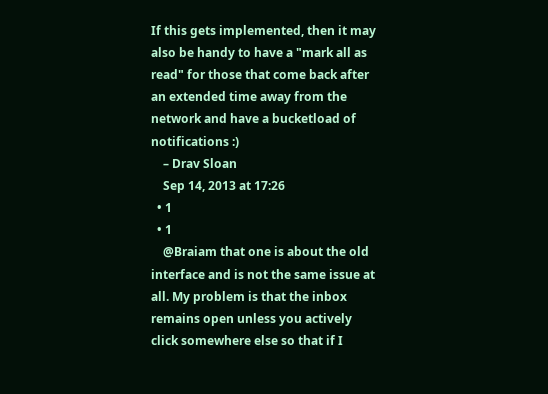If this gets implemented, then it may also be handy to have a "mark all as read" for those that come back after an extended time away from the network and have a bucketload of notifications :)
    – Drav Sloan
    Sep 14, 2013 at 17:26
  • 1
  • 1
    @Braiam that one is about the old interface and is not the same issue at all. My problem is that the inbox remains open unless you actively click somewhere else so that if I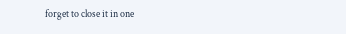forget to close it in one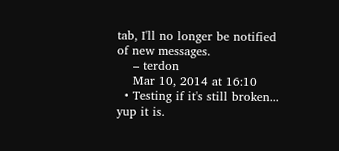tab, I'll no longer be notified of new messages.
    – terdon
    Mar 10, 2014 at 16:10
  • Testing if it's still broken... yup it is.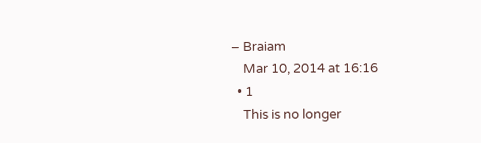– Braiam
    Mar 10, 2014 at 16:16
  • 1
    This is no longer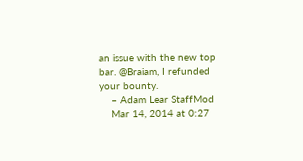an issue with the new top bar. @Braiam, I refunded your bounty.
    – Adam Lear StaffMod
    Mar 14, 2014 at 0:27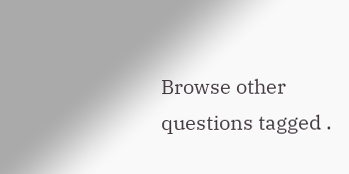Browse other questions tagged .